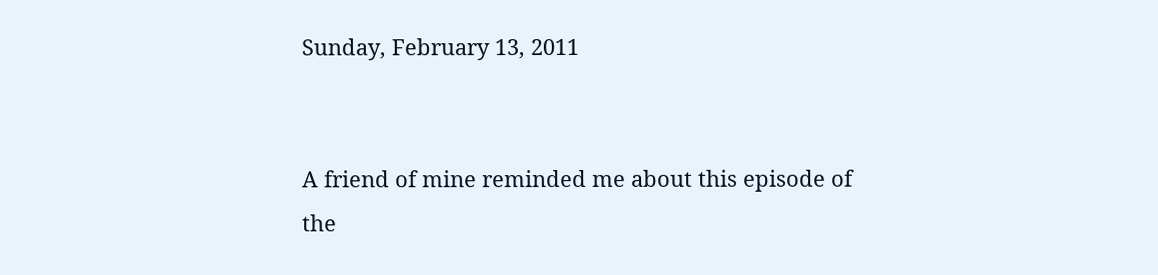Sunday, February 13, 2011


A friend of mine reminded me about this episode of the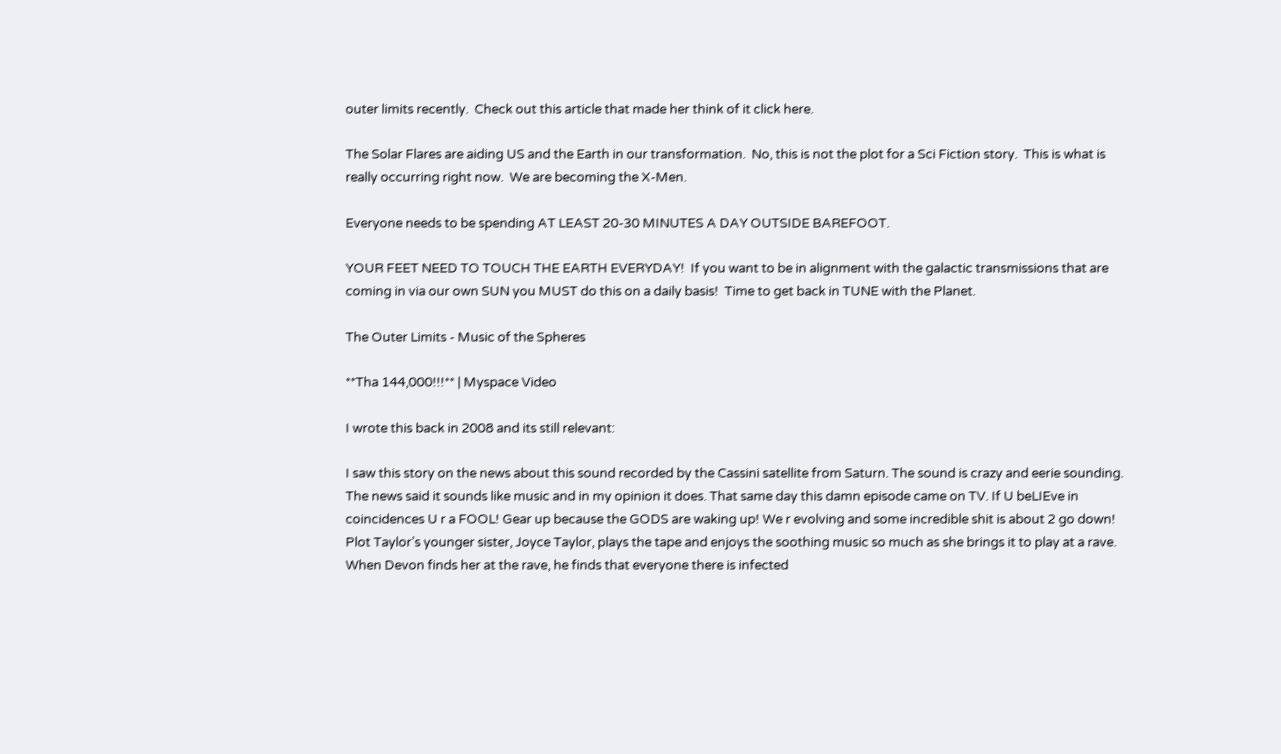outer limits recently.  Check out this article that made her think of it click here.

The Solar Flares are aiding US and the Earth in our transformation.  No, this is not the plot for a Sci Fiction story.  This is what is really occurring right now.  We are becoming the X-Men.

Everyone needs to be spending AT LEAST 20-30 MINUTES A DAY OUTSIDE BAREFOOT.

YOUR FEET NEED TO TOUCH THE EARTH EVERYDAY!  If you want to be in alignment with the galactic transmissions that are coming in via our own SUN you MUST do this on a daily basis!  Time to get back in TUNE with the Planet.

The Outer Limits - Music of the Spheres

**Tha 144,000!!!** | Myspace Video

I wrote this back in 2008 and its still relevant:

I saw this story on the news about this sound recorded by the Cassini satellite from Saturn. The sound is crazy and eerie sounding. The news said it sounds like music and in my opinion it does. That same day this damn episode came on TV. If U beLIEve in coincidences U r a FOOL! Gear up because the GODS are waking up! We r evolving and some incredible shit is about 2 go down! Plot Taylor’s younger sister, Joyce Taylor, plays the tape and enjoys the soothing music so much as she brings it to play at a rave. When Devon finds her at the rave, he finds that everyone there is infected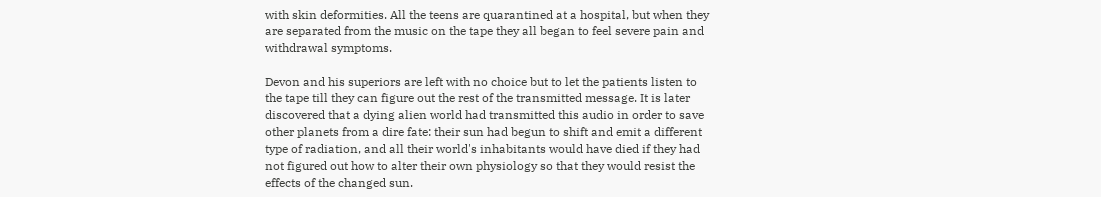with skin deformities. All the teens are quarantined at a hospital, but when they are separated from the music on the tape they all began to feel severe pain and withdrawal symptoms.

Devon and his superiors are left with no choice but to let the patients listen to the tape till they can figure out the rest of the transmitted message. It is later discovered that a dying alien world had transmitted this audio in order to save other planets from a dire fate: their sun had begun to shift and emit a different type of radiation, and all their world's inhabitants would have died if they had not figured out how to alter their own physiology so that they would resist the effects of the changed sun.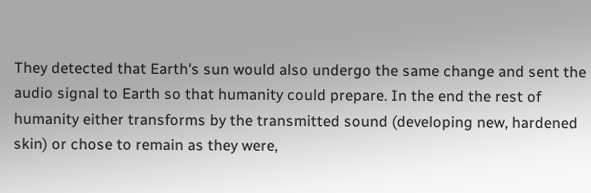They detected that Earth's sun would also undergo the same change and sent the audio signal to Earth so that humanity could prepare. In the end the rest of humanity either transforms by the transmitted sound (developing new, hardened skin) or chose to remain as they were,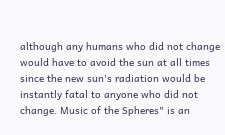although any humans who did not change would have to avoid the sun at all times since the new sun's radiation would be instantly fatal to anyone who did not change. Music of the Spheres" is an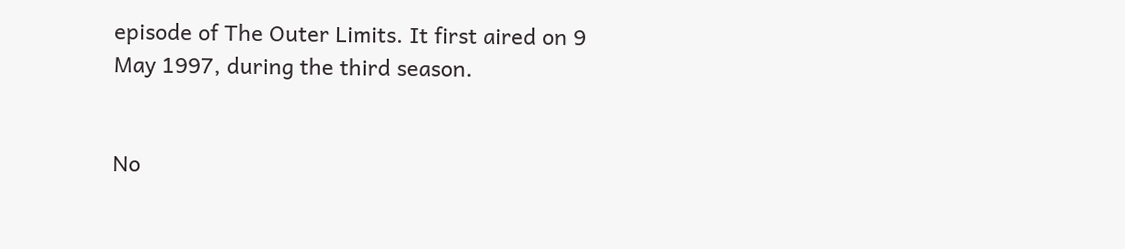episode of The Outer Limits. It first aired on 9 May 1997, during the third season.


No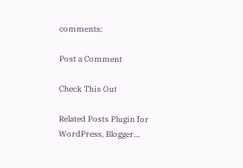comments:

Post a Comment

Check This Out

Related Posts Plugin for WordPress, Blogger...